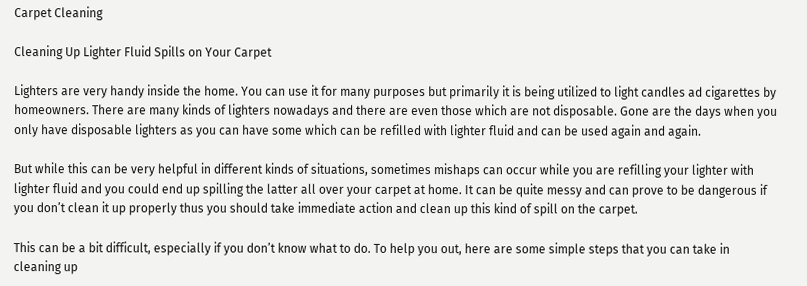Carpet Cleaning

Cleaning Up Lighter Fluid Spills on Your Carpet

Lighters are very handy inside the home. You can use it for many purposes but primarily it is being utilized to light candles ad cigarettes by homeowners. There are many kinds of lighters nowadays and there are even those which are not disposable. Gone are the days when you only have disposable lighters as you can have some which can be refilled with lighter fluid and can be used again and again.

But while this can be very helpful in different kinds of situations, sometimes mishaps can occur while you are refilling your lighter with lighter fluid and you could end up spilling the latter all over your carpet at home. It can be quite messy and can prove to be dangerous if you don’t clean it up properly thus you should take immediate action and clean up this kind of spill on the carpet.

This can be a bit difficult, especially if you don’t know what to do. To help you out, here are some simple steps that you can take in cleaning up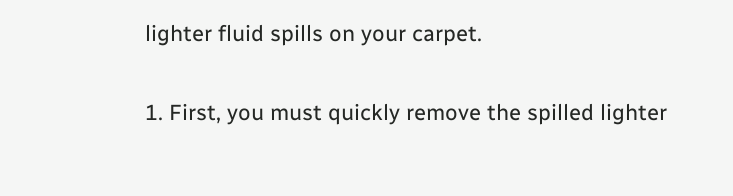lighter fluid spills on your carpet.

1. First, you must quickly remove the spilled lighter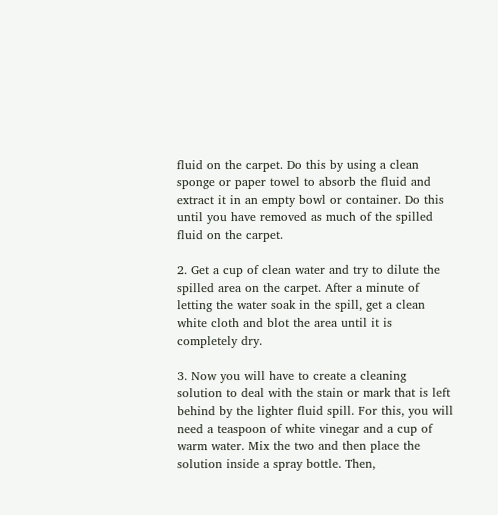fluid on the carpet. Do this by using a clean sponge or paper towel to absorb the fluid and extract it in an empty bowl or container. Do this until you have removed as much of the spilled fluid on the carpet.

2. Get a cup of clean water and try to dilute the spilled area on the carpet. After a minute of letting the water soak in the spill, get a clean white cloth and blot the area until it is completely dry.

3. Now you will have to create a cleaning solution to deal with the stain or mark that is left behind by the lighter fluid spill. For this, you will need a teaspoon of white vinegar and a cup of warm water. Mix the two and then place the solution inside a spray bottle. Then,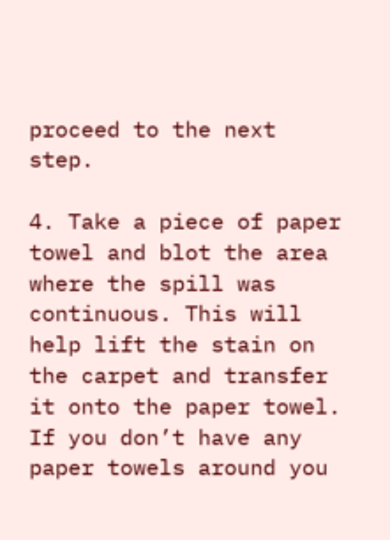proceed to the next step.

4. Take a piece of paper towel and blot the area where the spill was continuous. This will help lift the stain on the carpet and transfer it onto the paper towel. If you don’t have any paper towels around you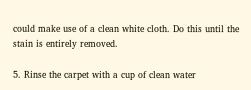could make use of a clean white cloth. Do this until the stain is entirely removed.

5. Rinse the carpet with a cup of clean water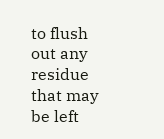to flush out any residue that may be left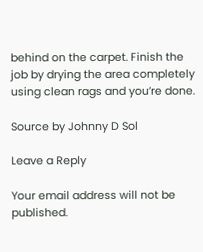behind on the carpet. Finish the job by drying the area completely using clean rags and you’re done.

Source by Johnny D Sol

Leave a Reply

Your email address will not be published.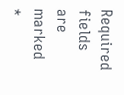Required fields are marked *